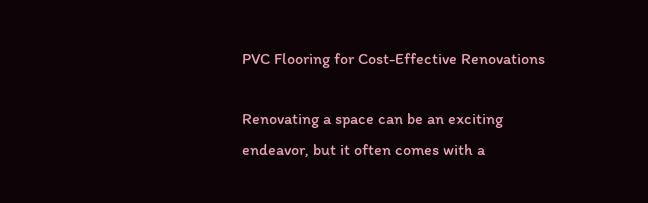PVC Flooring for Cost-Effective Renovations

Renovating a space can be an exciting endeavor, but it often comes with a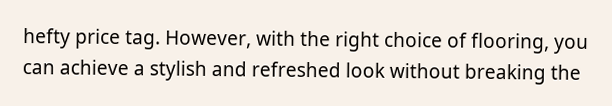hefty price tag. However, with the right choice of flooring, you can achieve a stylish and refreshed look without breaking the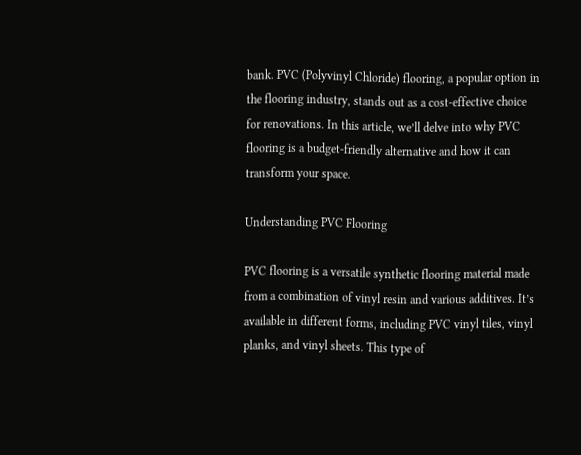bank. PVC (Polyvinyl Chloride) flooring, a popular option in the flooring industry, stands out as a cost-effective choice for renovations. In this article, we’ll delve into why PVC flooring is a budget-friendly alternative and how it can transform your space.

Understanding PVC Flooring

PVC flooring is a versatile synthetic flooring material made from a combination of vinyl resin and various additives. It’s available in different forms, including PVC vinyl tiles, vinyl planks, and vinyl sheets. This type of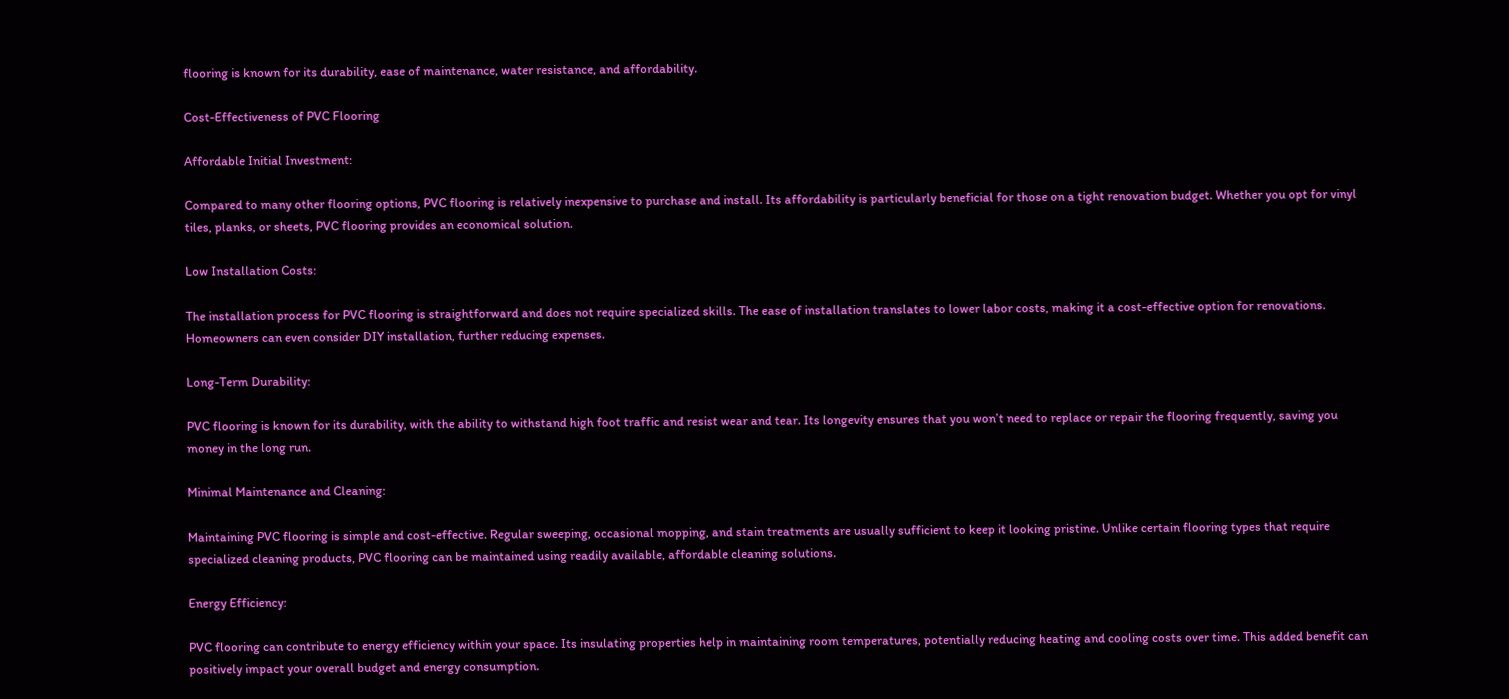flooring is known for its durability, ease of maintenance, water resistance, and affordability.

Cost-Effectiveness of PVC Flooring

Affordable Initial Investment:

Compared to many other flooring options, PVC flooring is relatively inexpensive to purchase and install. Its affordability is particularly beneficial for those on a tight renovation budget. Whether you opt for vinyl tiles, planks, or sheets, PVC flooring provides an economical solution.

Low Installation Costs:

The installation process for PVC flooring is straightforward and does not require specialized skills. The ease of installation translates to lower labor costs, making it a cost-effective option for renovations. Homeowners can even consider DIY installation, further reducing expenses.

Long-Term Durability:

PVC flooring is known for its durability, with the ability to withstand high foot traffic and resist wear and tear. Its longevity ensures that you won’t need to replace or repair the flooring frequently, saving you money in the long run.

Minimal Maintenance and Cleaning:

Maintaining PVC flooring is simple and cost-effective. Regular sweeping, occasional mopping, and stain treatments are usually sufficient to keep it looking pristine. Unlike certain flooring types that require specialized cleaning products, PVC flooring can be maintained using readily available, affordable cleaning solutions.

Energy Efficiency:

PVC flooring can contribute to energy efficiency within your space. Its insulating properties help in maintaining room temperatures, potentially reducing heating and cooling costs over time. This added benefit can positively impact your overall budget and energy consumption.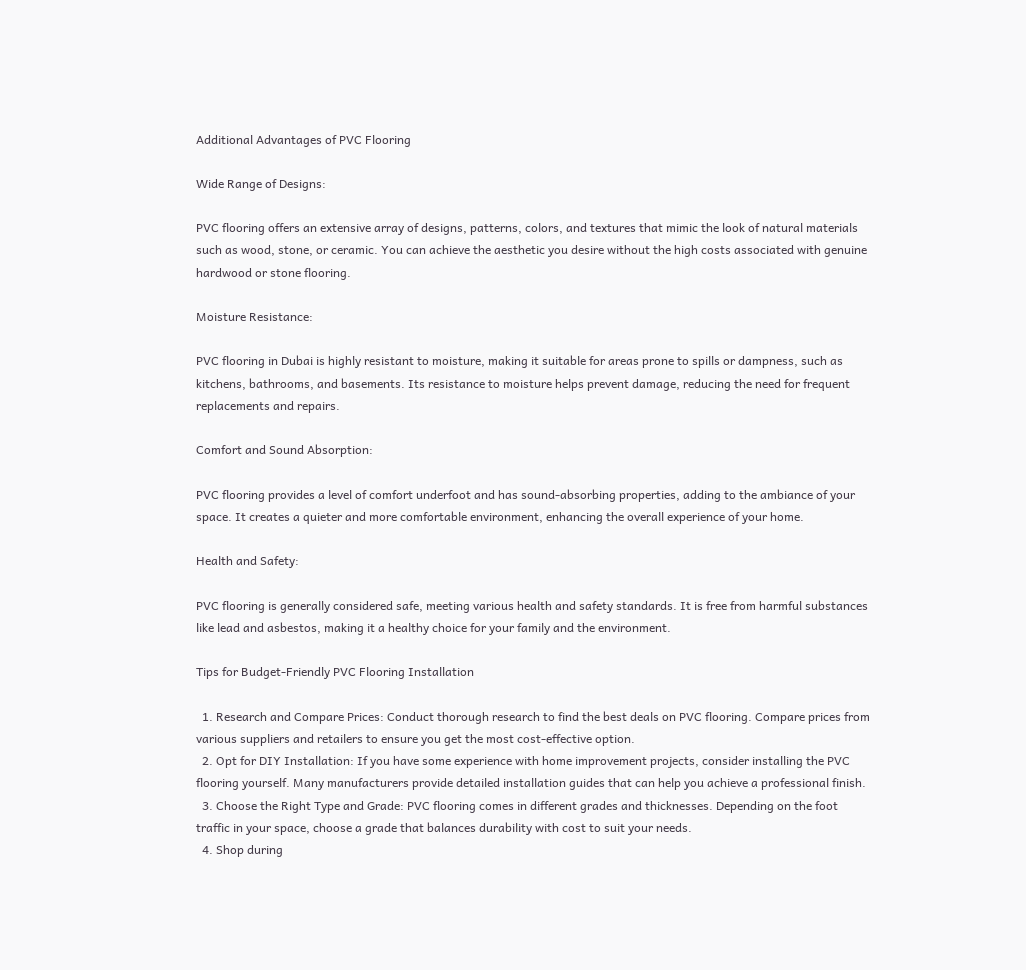Additional Advantages of PVC Flooring

Wide Range of Designs:

PVC flooring offers an extensive array of designs, patterns, colors, and textures that mimic the look of natural materials such as wood, stone, or ceramic. You can achieve the aesthetic you desire without the high costs associated with genuine hardwood or stone flooring.

Moisture Resistance:

PVC flooring in Dubai is highly resistant to moisture, making it suitable for areas prone to spills or dampness, such as kitchens, bathrooms, and basements. Its resistance to moisture helps prevent damage, reducing the need for frequent replacements and repairs.

Comfort and Sound Absorption:

PVC flooring provides a level of comfort underfoot and has sound-absorbing properties, adding to the ambiance of your space. It creates a quieter and more comfortable environment, enhancing the overall experience of your home.

Health and Safety:

PVC flooring is generally considered safe, meeting various health and safety standards. It is free from harmful substances like lead and asbestos, making it a healthy choice for your family and the environment.

Tips for Budget-Friendly PVC Flooring Installation

  1. Research and Compare Prices: Conduct thorough research to find the best deals on PVC flooring. Compare prices from various suppliers and retailers to ensure you get the most cost-effective option.
  2. Opt for DIY Installation: If you have some experience with home improvement projects, consider installing the PVC flooring yourself. Many manufacturers provide detailed installation guides that can help you achieve a professional finish.
  3. Choose the Right Type and Grade: PVC flooring comes in different grades and thicknesses. Depending on the foot traffic in your space, choose a grade that balances durability with cost to suit your needs.
  4. Shop during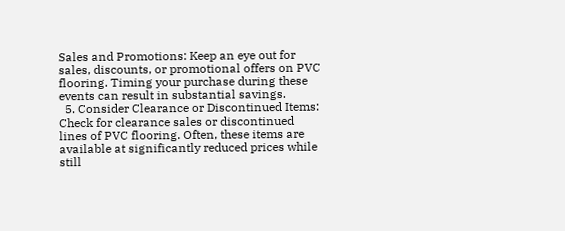Sales and Promotions: Keep an eye out for sales, discounts, or promotional offers on PVC flooring. Timing your purchase during these events can result in substantial savings.
  5. Consider Clearance or Discontinued Items: Check for clearance sales or discontinued lines of PVC flooring. Often, these items are available at significantly reduced prices while still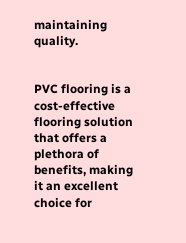maintaining quality.


PVC flooring is a cost-effective flooring solution that offers a plethora of benefits, making it an excellent choice for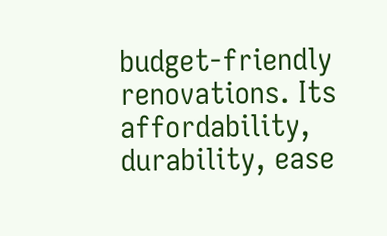budget-friendly renovations. Its affordability, durability, ease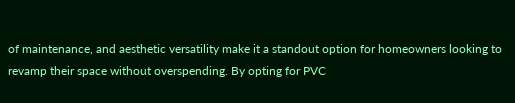of maintenance, and aesthetic versatility make it a standout option for homeowners looking to revamp their space without overspending. By opting for PVC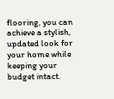flooring, you can achieve a stylish, updated look for your home while keeping your budget intact.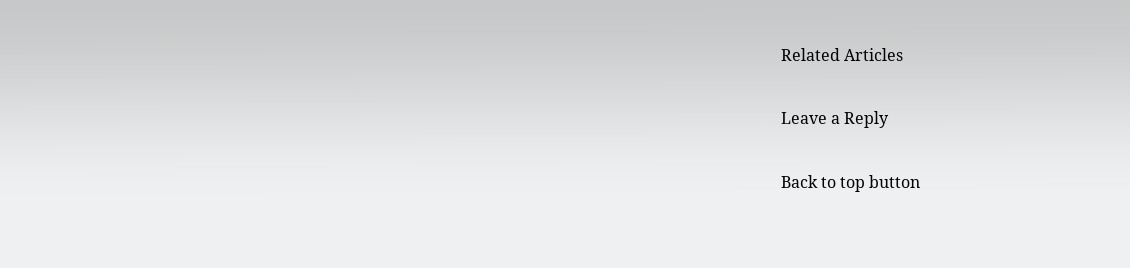Related Articles

Leave a Reply

Back to top button